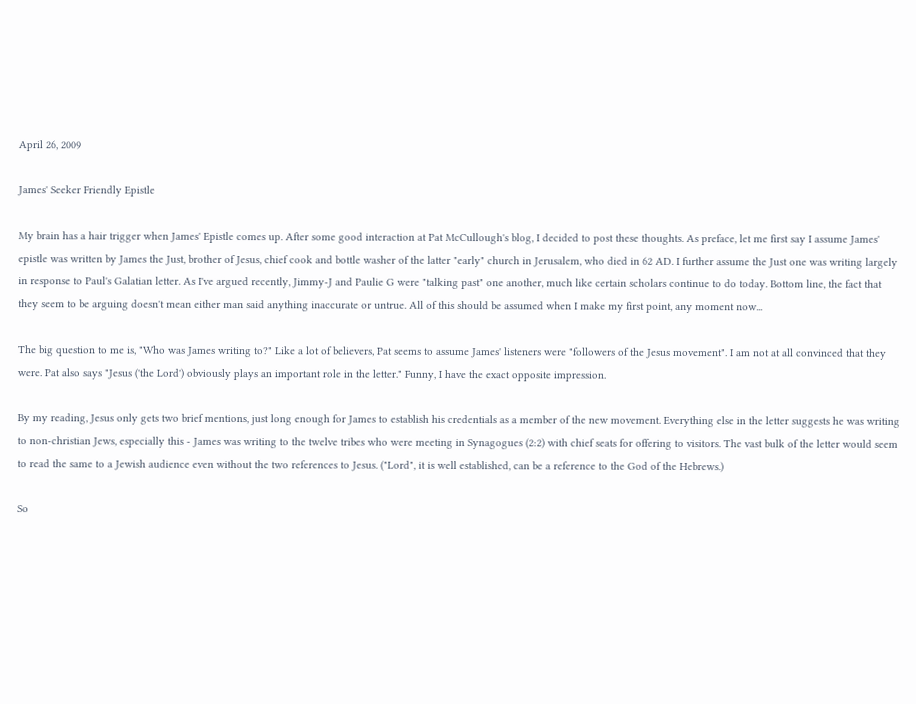April 26, 2009

James' Seeker Friendly Epistle

My brain has a hair trigger when James' Epistle comes up. After some good interaction at Pat McCullough's blog, I decided to post these thoughts. As preface, let me first say I assume James' epistle was written by James the Just, brother of Jesus, chief cook and bottle washer of the latter "early" church in Jerusalem, who died in 62 AD. I further assume the Just one was writing largely in response to Paul's Galatian letter. As I've argued recently, Jimmy-J and Paulie G were "talking past" one another, much like certain scholars continue to do today. Bottom line, the fact that they seem to be arguing doesn't mean either man said anything inaccurate or untrue. All of this should be assumed when I make my first point, any moment now...

The big question to me is, "Who was James writing to?" Like a lot of believers, Pat seems to assume James' listeners were "followers of the Jesus movement". I am not at all convinced that they were. Pat also says "Jesus ('the Lord') obviously plays an important role in the letter." Funny, I have the exact opposite impression.

By my reading, Jesus only gets two brief mentions, just long enough for James to establish his credentials as a member of the new movement. Everything else in the letter suggests he was writing to non-christian Jews, especially this - James was writing to the twelve tribes who were meeting in Synagogues (2:2) with chief seats for offering to visitors. The vast bulk of the letter would seem to read the same to a Jewish audience even without the two references to Jesus. ("Lord", it is well established, can be a reference to the God of the Hebrews.)

So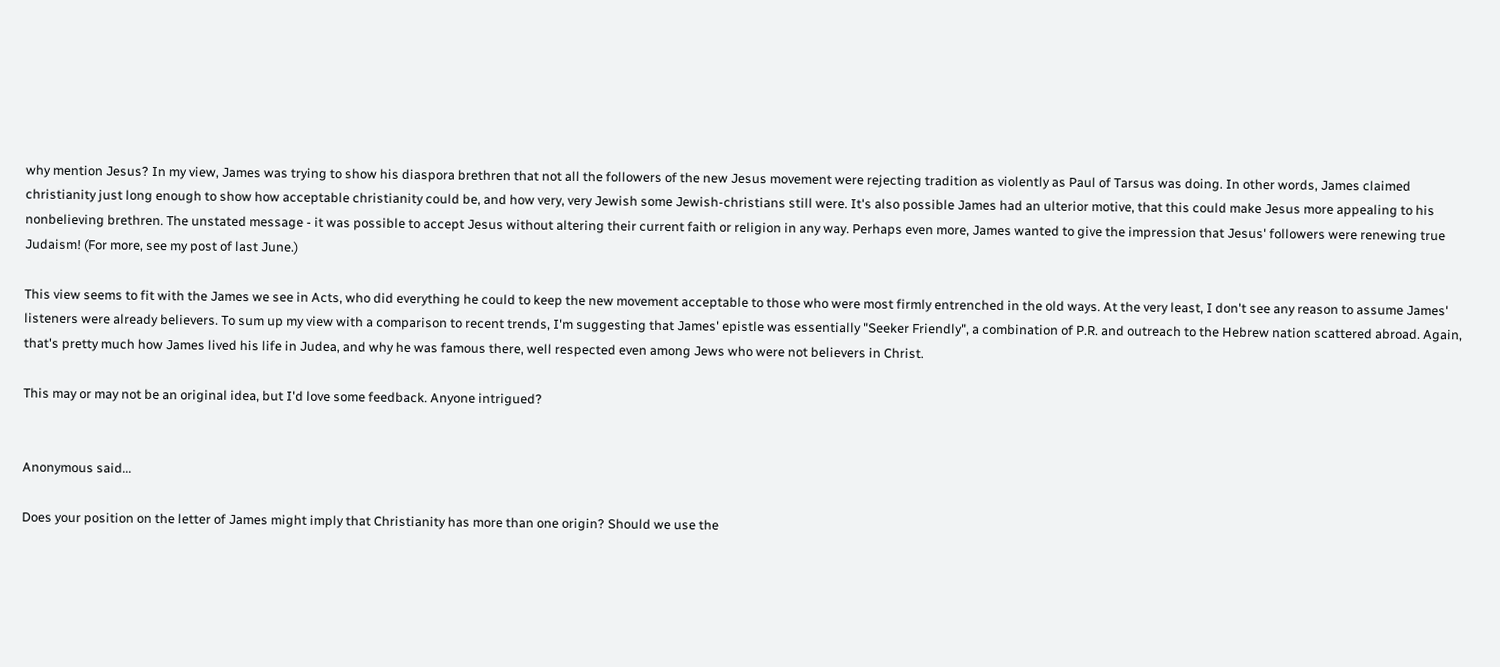why mention Jesus? In my view, James was trying to show his diaspora brethren that not all the followers of the new Jesus movement were rejecting tradition as violently as Paul of Tarsus was doing. In other words, James claimed christianity just long enough to show how acceptable christianity could be, and how very, very Jewish some Jewish-christians still were. It's also possible James had an ulterior motive, that this could make Jesus more appealing to his nonbelieving brethren. The unstated message - it was possible to accept Jesus without altering their current faith or religion in any way. Perhaps even more, James wanted to give the impression that Jesus' followers were renewing true Judaism! (For more, see my post of last June.)

This view seems to fit with the James we see in Acts, who did everything he could to keep the new movement acceptable to those who were most firmly entrenched in the old ways. At the very least, I don't see any reason to assume James' listeners were already believers. To sum up my view with a comparison to recent trends, I'm suggesting that James' epistle was essentially "Seeker Friendly", a combination of P.R. and outreach to the Hebrew nation scattered abroad. Again, that's pretty much how James lived his life in Judea, and why he was famous there, well respected even among Jews who were not believers in Christ.

This may or may not be an original idea, but I'd love some feedback. Anyone intrigued?


Anonymous said...

Does your position on the letter of James might imply that Christianity has more than one origin? Should we use the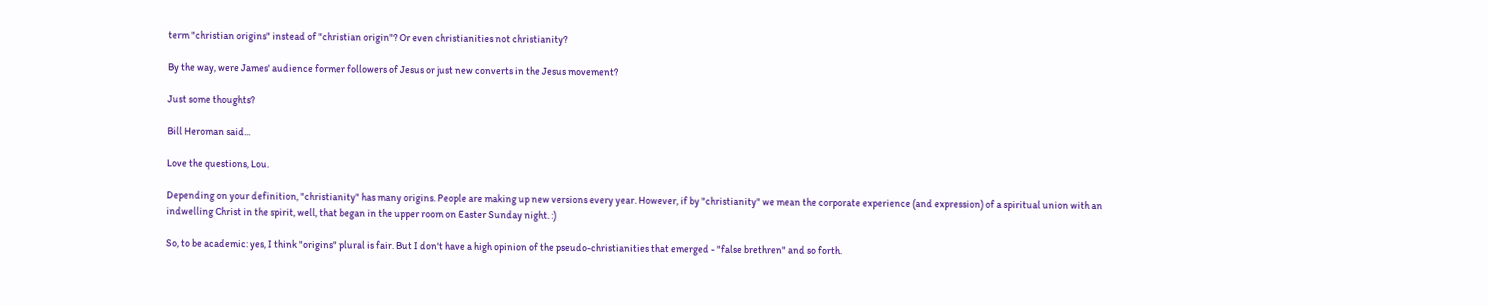term "christian origins" instead of "christian origin"? Or even christianities not christianity?

By the way, were James' audience former followers of Jesus or just new converts in the Jesus movement?

Just some thoughts?

Bill Heroman said...

Love the questions, Lou.

Depending on your definition, "christianity" has many origins. People are making up new versions every year. However, if by "christianity" we mean the corporate experience (and expression) of a spiritual union with an indwelling Christ in the spirit, well, that began in the upper room on Easter Sunday night. :)

So, to be academic: yes, I think "origins" plural is fair. But I don't have a high opinion of the pseudo-christianities that emerged - "false brethren" and so forth.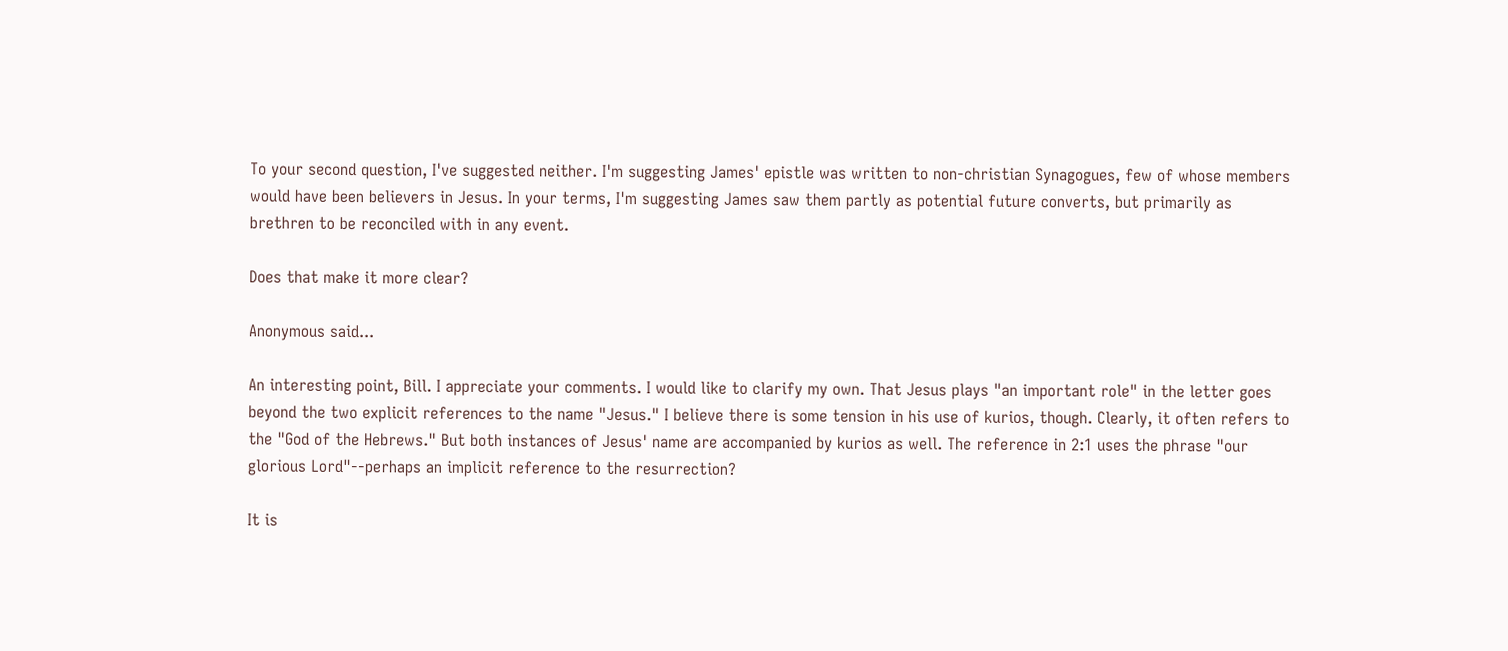To your second question, I've suggested neither. I'm suggesting James' epistle was written to non-christian Synagogues, few of whose members would have been believers in Jesus. In your terms, I'm suggesting James saw them partly as potential future converts, but primarily as brethren to be reconciled with in any event.

Does that make it more clear?

Anonymous said...

An interesting point, Bill. I appreciate your comments. I would like to clarify my own. That Jesus plays "an important role" in the letter goes beyond the two explicit references to the name "Jesus." I believe there is some tension in his use of kurios, though. Clearly, it often refers to the "God of the Hebrews." But both instances of Jesus' name are accompanied by kurios as well. The reference in 2:1 uses the phrase "our glorious Lord"--perhaps an implicit reference to the resurrection?

It is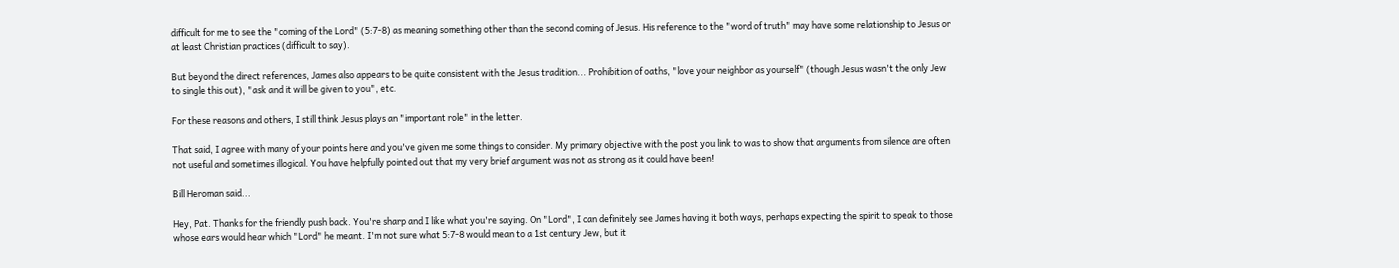difficult for me to see the "coming of the Lord" (5:7-8) as meaning something other than the second coming of Jesus. His reference to the "word of truth" may have some relationship to Jesus or at least Christian practices (difficult to say).

But beyond the direct references, James also appears to be quite consistent with the Jesus tradition... Prohibition of oaths, "love your neighbor as yourself" (though Jesus wasn't the only Jew to single this out), "ask and it will be given to you", etc.

For these reasons and others, I still think Jesus plays an "important role" in the letter.

That said, I agree with many of your points here and you've given me some things to consider. My primary objective with the post you link to was to show that arguments from silence are often not useful and sometimes illogical. You have helpfully pointed out that my very brief argument was not as strong as it could have been!

Bill Heroman said...

Hey, Pat. Thanks for the friendly push back. You're sharp and I like what you're saying. On "Lord", I can definitely see James having it both ways, perhaps expecting the spirit to speak to those whose ears would hear which "Lord" he meant. I'm not sure what 5:7-8 would mean to a 1st century Jew, but it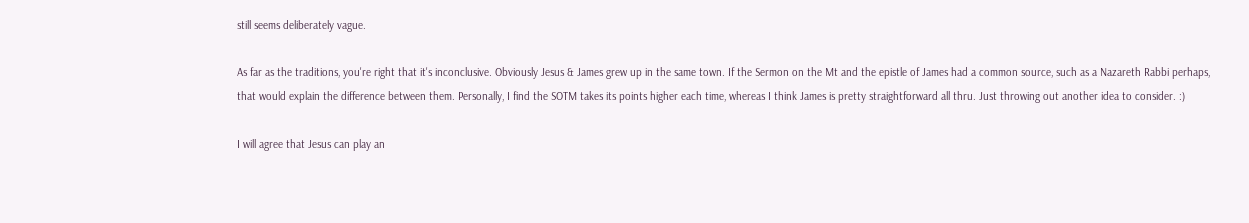still seems deliberately vague.

As far as the traditions, you're right that it's inconclusive. Obviously Jesus & James grew up in the same town. If the Sermon on the Mt and the epistle of James had a common source, such as a Nazareth Rabbi perhaps, that would explain the difference between them. Personally, I find the SOTM takes its points higher each time, whereas I think James is pretty straightforward all thru. Just throwing out another idea to consider. :)

I will agree that Jesus can play an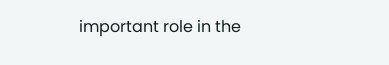important role in the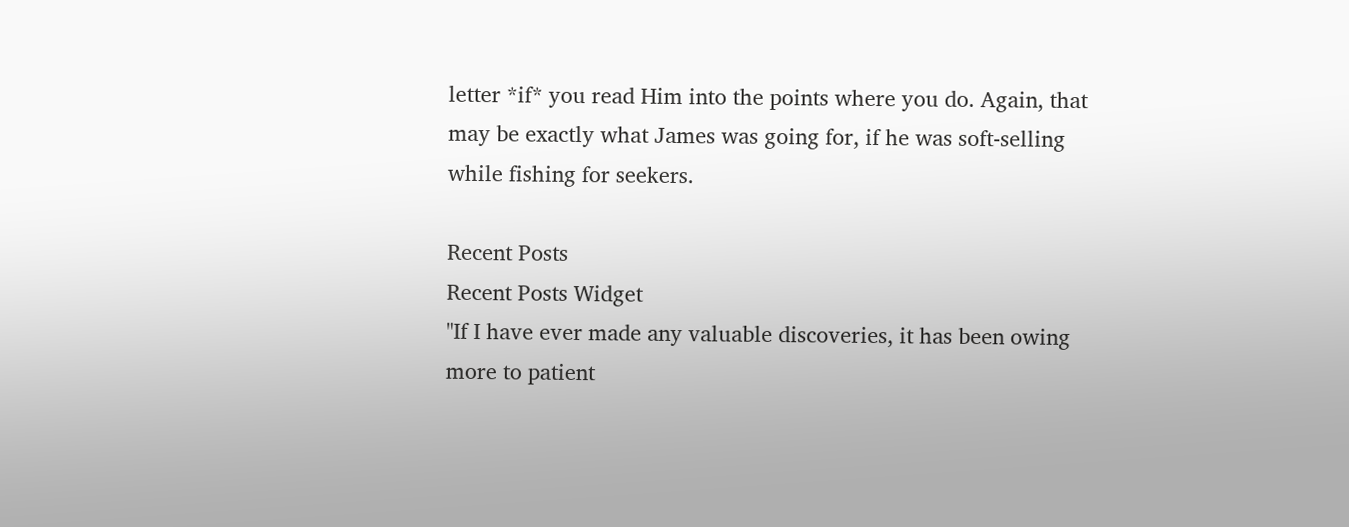letter *if* you read Him into the points where you do. Again, that may be exactly what James was going for, if he was soft-selling while fishing for seekers.

Recent Posts
Recent Posts Widget
"If I have ever made any valuable discoveries, it has been owing more to patient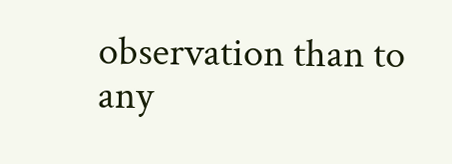observation than to any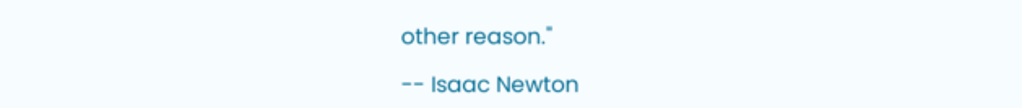other reason."

-- Isaac Newton